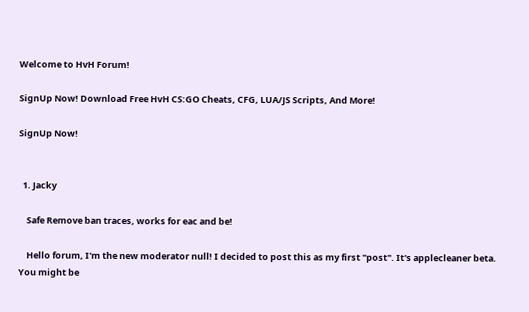Welcome to HvH Forum!

SignUp Now! Download Free HvH CS:GO Cheats, CFG, LUA/JS Scripts, And More!

SignUp Now!


  1. Jacky

    Safe Remove ban traces, works for eac and be!

    Hello forum, I'm the new moderator null! I decided to post this as my first "post". It's applecleaner beta. You might be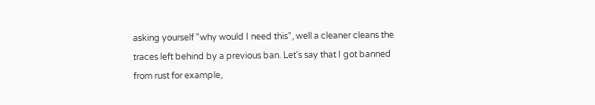asking yourself "why would I need this", well a cleaner cleans the traces left behind by a previous ban. Let's say that I got banned from rust for example,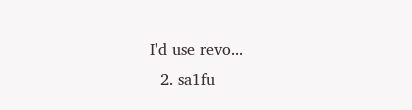I'd use revo...
  2. sa1fu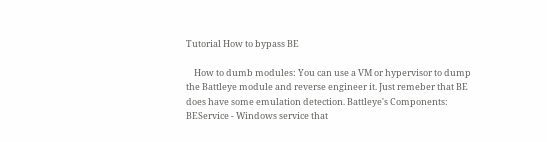Tutorial How to bypass BE

    How to dumb modules: You can use a VM or hypervisor to dump the Battleye module and reverse engineer it. Just remeber that BE does have some emulation detection. Battleye's Components: BEService - Windows service that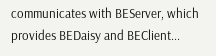communicates with BEServer, which provides BEDaisy and BEClient...